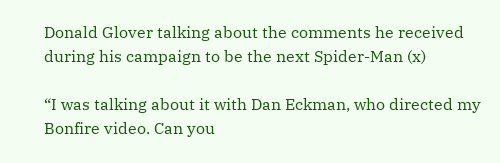Donald Glover talking about the comments he received during his campaign to be the next Spider-Man (x)

“I was talking about it with Dan Eckman, who directed my Bonfire video. Can you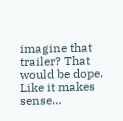imagine that trailer? That would be dope. Like it makes sense…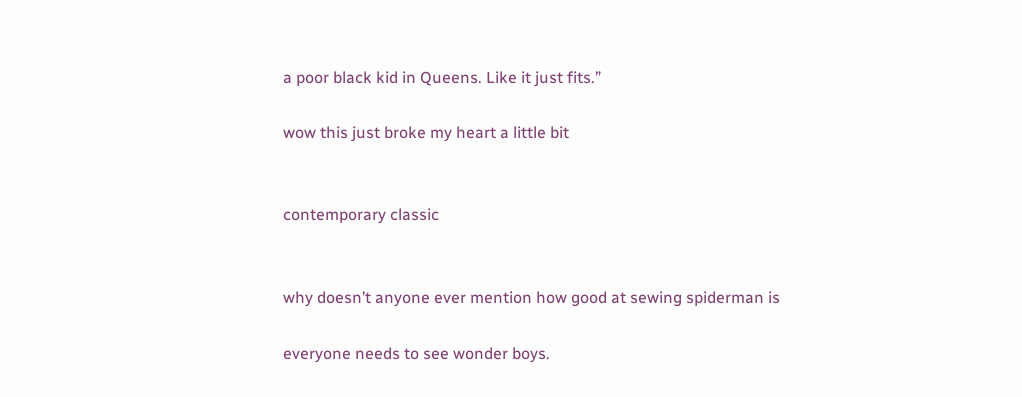a poor black kid in Queens. Like it just fits.”

wow this just broke my heart a little bit


contemporary classic


why doesn’t anyone ever mention how good at sewing spiderman is

everyone needs to see wonder boys.